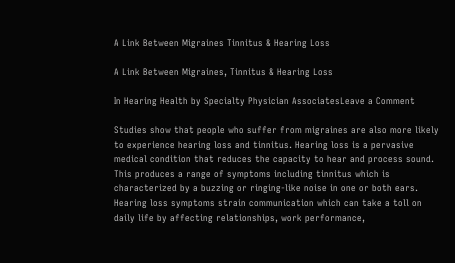A Link Between Migraines Tinnitus & Hearing Loss

A Link Between Migraines, Tinnitus & Hearing Loss

In Hearing Health by Specialty Physician AssociatesLeave a Comment

Studies show that people who suffer from migraines are also more likely to experience hearing loss and tinnitus. Hearing loss is a pervasive medical condition that reduces the capacity to hear and process sound. This produces a range of symptoms including tinnitus which is characterized by a buzzing or ringing-like noise in one or both ears. Hearing loss symptoms strain communication which can take a toll on daily life by affecting relationships, work performance,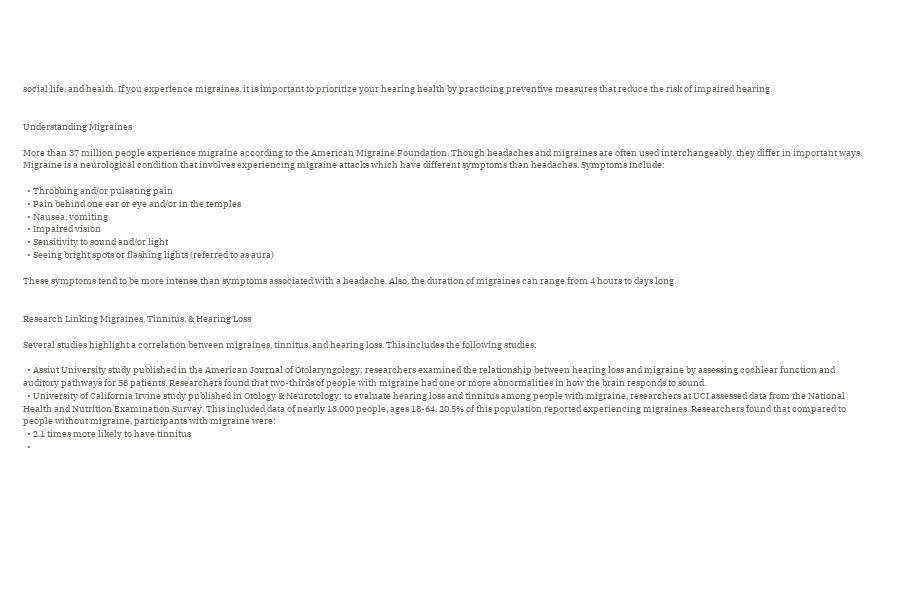social life, and health. If you experience migraines, it is important to prioritize your hearing health by practicing preventive measures that reduce the risk of impaired hearing.


Understanding Migraines

More than 37 million people experience migraine according to the American Migraine Foundation. Though headaches and migraines are often used interchangeably, they differ in important ways. Migraine is a neurological condition that involves experiencing migraine attacks which have different symptoms than headaches. Symptoms include:

  • Throbbing and/or pulsating pain
  • Pain behind one ear or eye and/or in the temples
  • Nausea, vomiting
  • Impaired vision
  • Sensitivity to sound and/or light
  • Seeing bright spots or flashing lights (referred to as aura)

These symptoms tend to be more intense than symptoms associated with a headache. Also, the duration of migraines can range from 4 hours to days long.


Research Linking Migraines, Tinnitus, & Hearing Loss

Several studies highlight a correlation between migraines, tinnitus, and hearing loss. This includes the following studies:

  • Assiut University study published in the American Journal of Otolaryngology: researchers examined the relationship between hearing loss and migraine by assessing cochlear function and auditory pathways for 58 patients. Researchers found that two-thirds of people with migraine had one or more abnormalities in how the brain responds to sound.
  • University of California Irvine study published in Otology & Neurotology: to evaluate hearing loss and tinnitus among people with migraine, researchers at UCI assessed data from the National Health and Nutrition Examination Survey. This included data of nearly 13,000 people, ages 18-64. 20.5% of this population reported experiencing migraines. Researchers found that compared to people without migraine, participants with migraine were:
  • 2.1 times more likely to have tinnitus
  •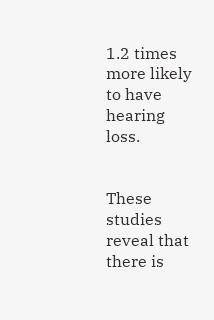1.2 times more likely to have hearing loss.


These studies reveal that there is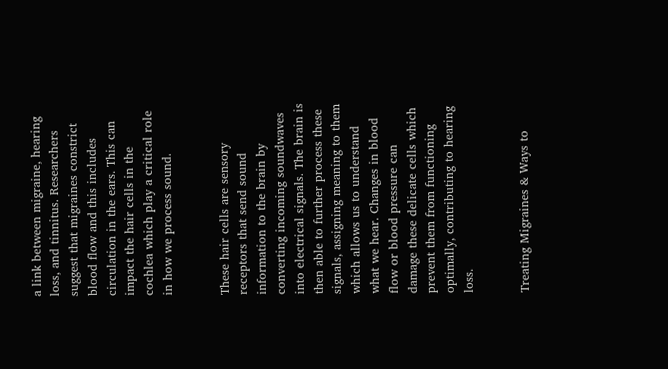a link between migraine, hearing loss, and tinnitus. Researchers suggest that migraines constrict blood flow and this includes circulation in the ears. This can impact the hair cells in the cochlea which play a critical role in how we process sound.


These hair cells are sensory receptors that send sound information to the brain by converting incoming soundwaves into electrical signals. The brain is then able to further process these signals, assigning meaning to them which allows us to understand what we hear. Changes in blood flow or blood pressure can damage these delicate cells which prevent them from functioning optimally, contributing to hearing loss.


Treating Migraines & Ways to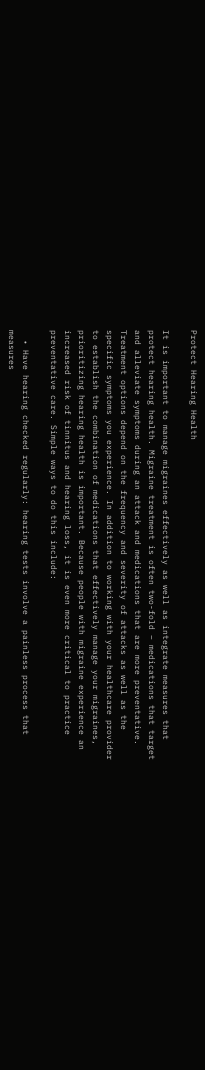Protect Hearing Health

It is important to manage migraines effectively as well as integrate measures that protect hearing health. Migraine treatment is often two-fold – medications that target and alleviate symptoms during an attack and medications that are more preventative. Treatment options depend on the frequency and severity of attacks as well as the specific symptoms you experience. In addition to working with your healthcare provider to establish the combination of medications that effectively manage your migraines, prioritizing hearing health is important. Because people with migraine experience an increased risk of tinnitus and hearing loss, it is even more critical to practice preventative care. Simple ways to do this include:

  • Have hearing checked regularly: hearing tests involve a painless process that measures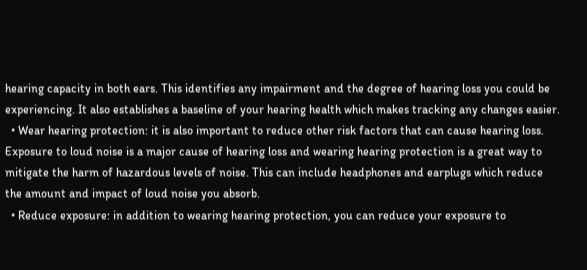hearing capacity in both ears. This identifies any impairment and the degree of hearing loss you could be experiencing. It also establishes a baseline of your hearing health which makes tracking any changes easier.
  • Wear hearing protection: it is also important to reduce other risk factors that can cause hearing loss. Exposure to loud noise is a major cause of hearing loss and wearing hearing protection is a great way to mitigate the harm of hazardous levels of noise. This can include headphones and earplugs which reduce the amount and impact of loud noise you absorb.
  • Reduce exposure: in addition to wearing hearing protection, you can reduce your exposure to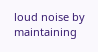loud noise by maintaining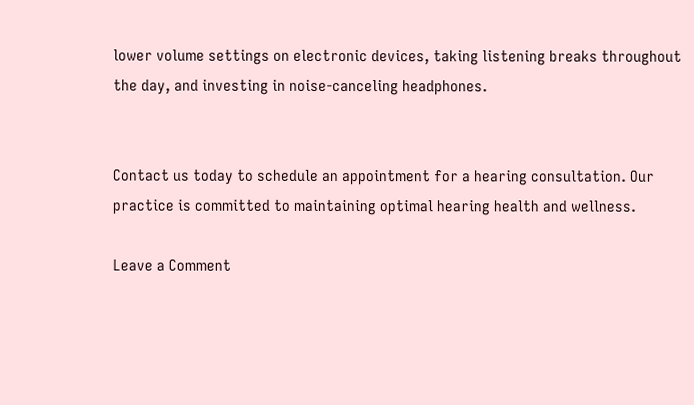lower volume settings on electronic devices, taking listening breaks throughout the day, and investing in noise-canceling headphones.


Contact us today to schedule an appointment for a hearing consultation. Our practice is committed to maintaining optimal hearing health and wellness.

Leave a Comment